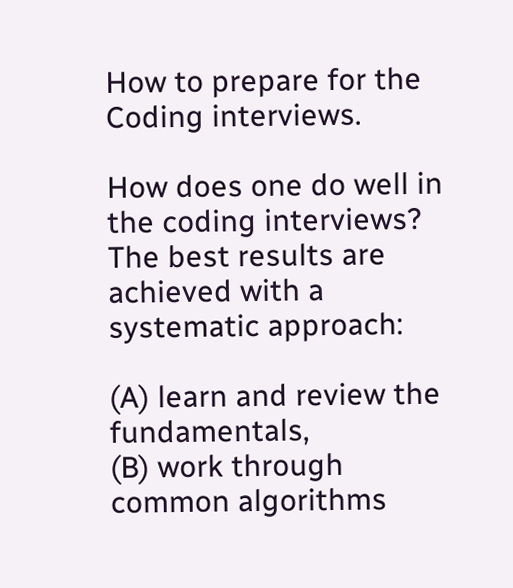How to prepare for the Coding interviews.

How does one do well in the coding interviews? The best results are achieved with a systematic approach:

(A) learn and review the fundamentals,
(B) work through common algorithms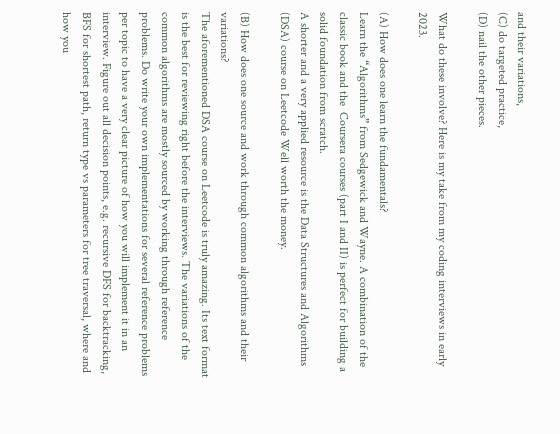and their variations,
(C) do targeted practice,
(D) nail the other pieces.

What do these involve? Here is my take from my coding interviews in early 2023.

(A) How does one learn the fundamentals?
Learn the “Algorithms” from Sedgewick and Wayne. A combination of the classic book and the  Coursera courses (part I and II) is perfect for building a solid foundation from scratch.
A shorter and a very applied resource is the Data Structures and Algorithms (DSA) course on Leetcode Well worth the money.

(B) How does one source and work through common algorithms and their variations?
The aforementioned DSA course on Leetcode is truly amazing. Its text format is the best for reviewing right before the interviews. The variations of the common algorithms are mostly sourced by working through reference problems. Do write your own implementations for several reference problems per topic to have a very clear picture of how you will implement it in an interview. Figure out all decision points, e.g. recursive DFS for backtracking, BFS for shortest path, return type vs parameters for tree traversal, where and how you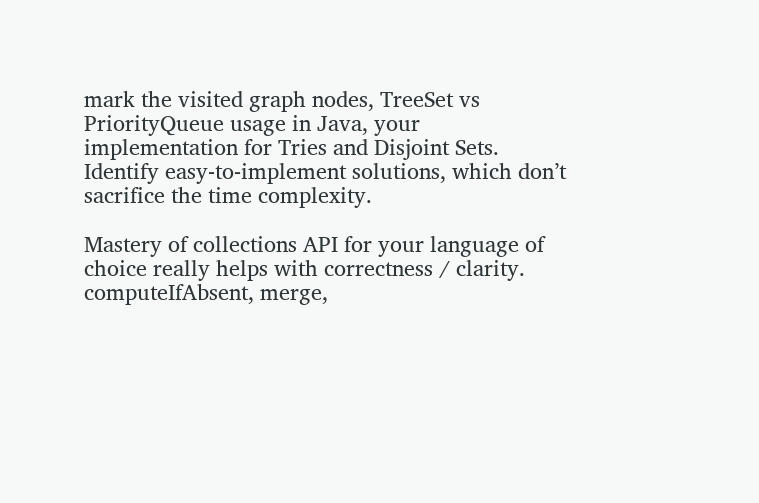mark the visited graph nodes, TreeSet vs PriorityQueue usage in Java, your implementation for Tries and Disjoint Sets. Identify easy-to-implement solutions, which don’t sacrifice the time complexity.

Mastery of collections API for your language of choice really helps with correctness / clarity. computeIfAbsent, merge,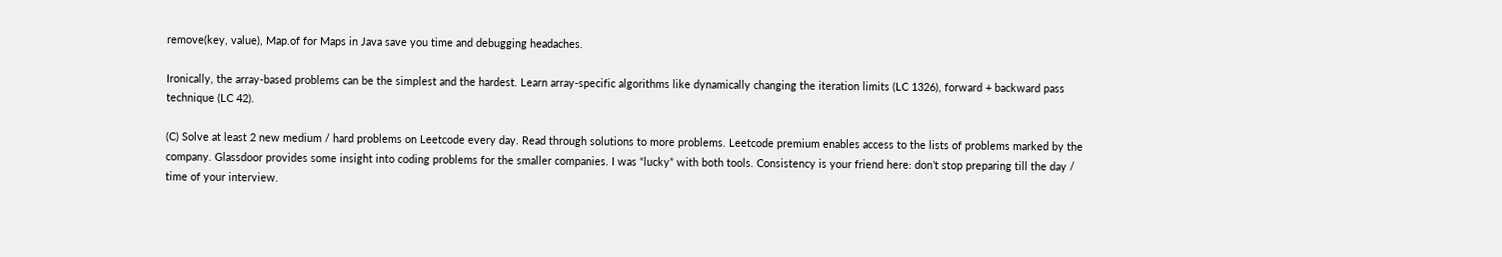remove(key, value), Map.of for Maps in Java save you time and debugging headaches.

Ironically, the array-based problems can be the simplest and the hardest. Learn array-specific algorithms like dynamically changing the iteration limits (LC 1326), forward + backward pass technique (LC 42).

(C) Solve at least 2 new medium / hard problems on Leetcode every day. Read through solutions to more problems. Leetcode premium enables access to the lists of problems marked by the company. Glassdoor provides some insight into coding problems for the smaller companies. I was “lucky” with both tools. Consistency is your friend here: don’t stop preparing till the day / time of your interview.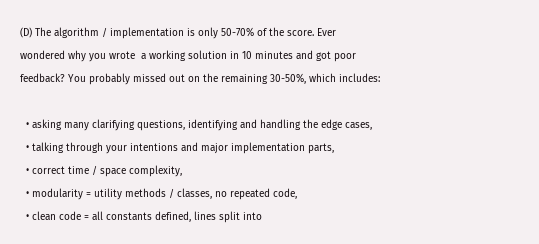(D) The algorithm / implementation is only 50-70% of the score. Ever wondered why you wrote  a working solution in 10 minutes and got poor feedback? You probably missed out on the remaining 30-50%, which includes:

  • asking many clarifying questions, identifying and handling the edge cases,
  • talking through your intentions and major implementation parts,
  • correct time / space complexity,
  • modularity = utility methods / classes, no repeated code,
  • clean code = all constants defined, lines split into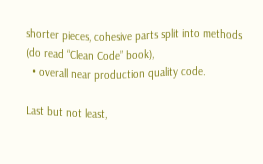shorter pieces, cohesive parts split into methods (do read “Clean Code” book),
  • overall near production quality code.

Last but not least,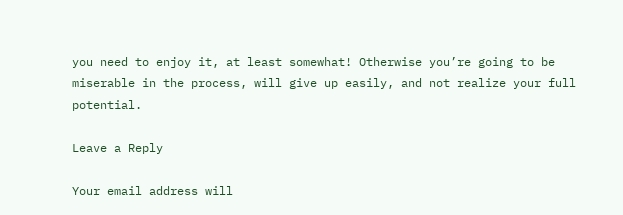you need to enjoy it, at least somewhat! Otherwise you’re going to be miserable in the process, will give up easily, and not realize your full potential.

Leave a Reply

Your email address will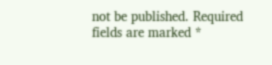not be published. Required fields are marked *